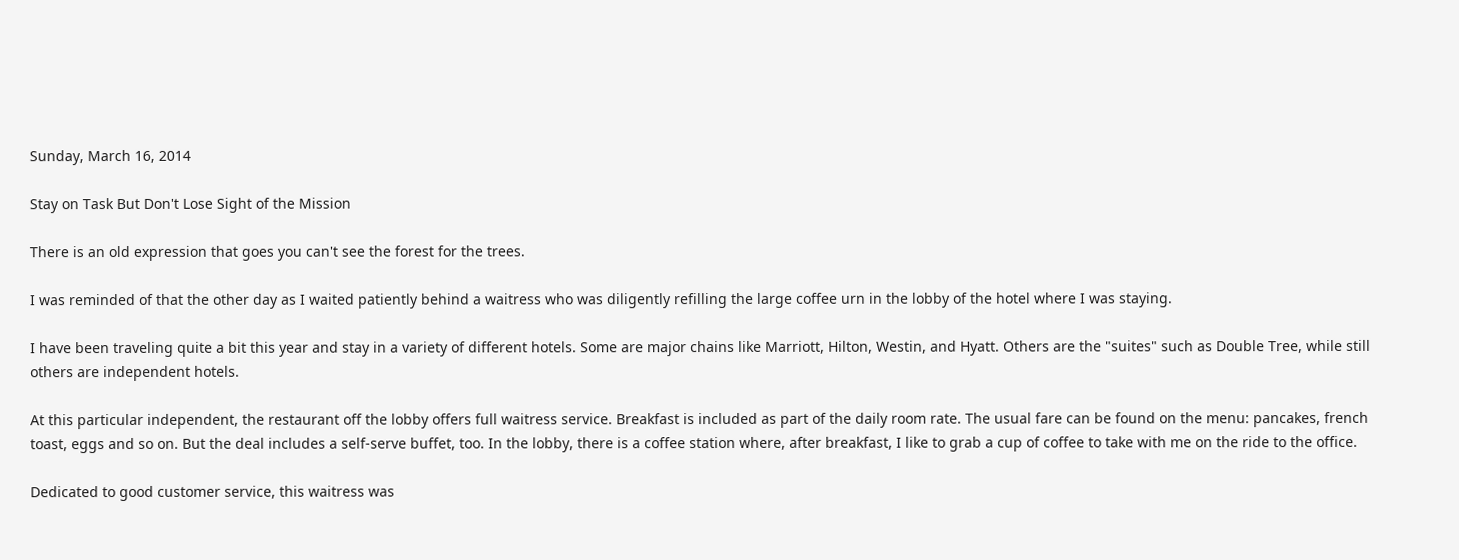Sunday, March 16, 2014

Stay on Task But Don't Lose Sight of the Mission

There is an old expression that goes you can't see the forest for the trees.

I was reminded of that the other day as I waited patiently behind a waitress who was diligently refilling the large coffee urn in the lobby of the hotel where I was staying.

I have been traveling quite a bit this year and stay in a variety of different hotels. Some are major chains like Marriott, Hilton, Westin, and Hyatt. Others are the "suites" such as Double Tree, while still others are independent hotels.

At this particular independent, the restaurant off the lobby offers full waitress service. Breakfast is included as part of the daily room rate. The usual fare can be found on the menu: pancakes, french toast, eggs and so on. But the deal includes a self-serve buffet, too. In the lobby, there is a coffee station where, after breakfast, I like to grab a cup of coffee to take with me on the ride to the office.

Dedicated to good customer service, this waitress was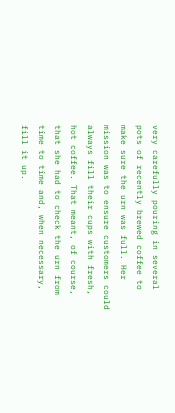very carefully pouring in several pots of recently brewed coffee to make sure the urn was full. Her mission was to ensure customers could always fill their cups with fresh, hot coffee. That meant, of course, that she had to check the urn from time to time and, when necessary, fill it up.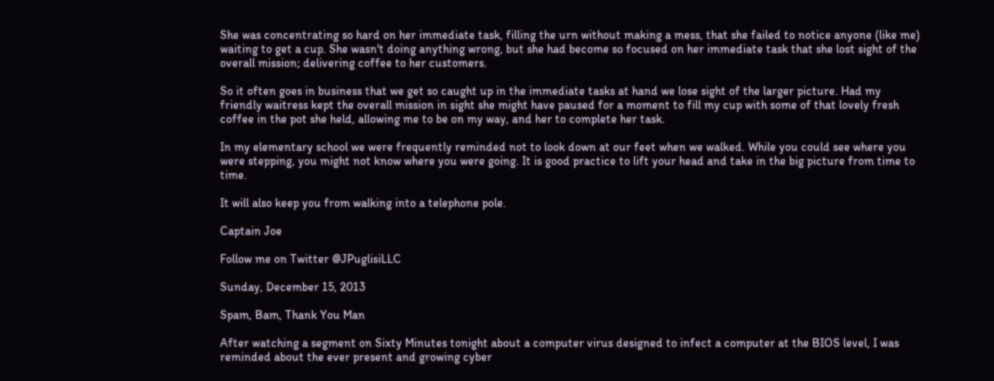She was concentrating so hard on her immediate task, filling the urn without making a mess, that she failed to notice anyone (like me) waiting to get a cup. She wasn't doing anything wrong, but she had become so focused on her immediate task that she lost sight of the overall mission; delivering coffee to her customers.

So it often goes in business that we get so caught up in the immediate tasks at hand we lose sight of the larger picture. Had my friendly waitress kept the overall mission in sight she might have paused for a moment to fill my cup with some of that lovely fresh coffee in the pot she held, allowing me to be on my way, and her to complete her task.

In my elementary school we were frequently reminded not to look down at our feet when we walked. While you could see where you were stepping, you might not know where you were going. It is good practice to lift your head and take in the big picture from time to time.

It will also keep you from walking into a telephone pole.

Captain Joe

Follow me on Twitter @JPuglisiLLC

Sunday, December 15, 2013

Spam, Bam, Thank You Man

After watching a segment on Sixty Minutes tonight about a computer virus designed to infect a computer at the BIOS level, I was reminded about the ever present and growing cyber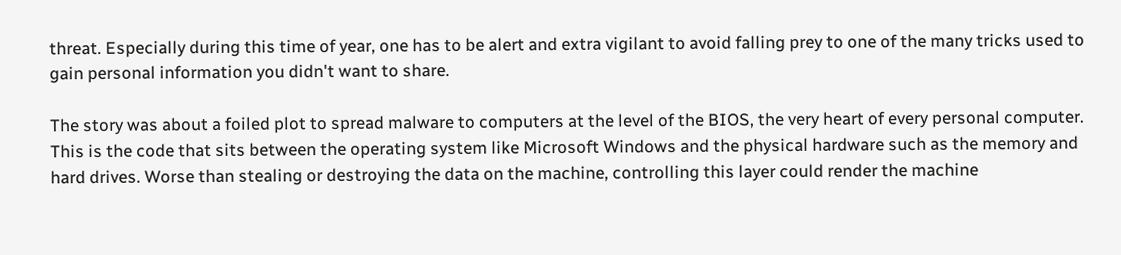threat. Especially during this time of year, one has to be alert and extra vigilant to avoid falling prey to one of the many tricks used to gain personal information you didn't want to share.

The story was about a foiled plot to spread malware to computers at the level of the BIOS, the very heart of every personal computer. This is the code that sits between the operating system like Microsoft Windows and the physical hardware such as the memory and hard drives. Worse than stealing or destroying the data on the machine, controlling this layer could render the machine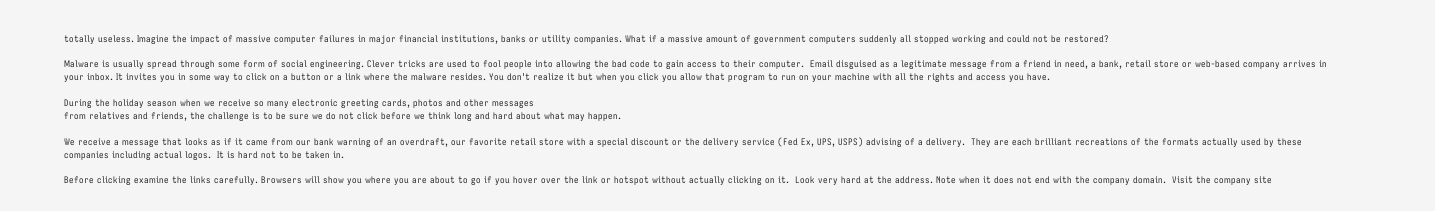totally useless. Imagine the impact of massive computer failures in major financial institutions, banks or utility companies. What if a massive amount of government computers suddenly all stopped working and could not be restored?

Malware is usually spread through some form of social engineering. Clever tricks are used to fool people into allowing the bad code to gain access to their computer.  Email disguised as a legitimate message from a friend in need, a bank, retail store or web-based company arrives in your inbox. It invites you in some way to click on a button or a link where the malware resides. You don't realize it but when you click you allow that program to run on your machine with all the rights and access you have.

During the holiday season when we receive so many electronic greeting cards, photos and other messages
from relatives and friends, the challenge is to be sure we do not click before we think long and hard about what may happen.

We receive a message that looks as if it came from our bank warning of an overdraft, our favorite retail store with a special discount or the delivery service (Fed Ex, UPS, USPS) advising of a delivery.  They are each brilliant recreations of the formats actually used by these companies including actual logos.  It is hard not to be taken in.

Before clicking examine the links carefully. Browsers will show you where you are about to go if you hover over the link or hotspot without actually clicking on it.  Look very hard at the address. Note when it does not end with the company domain.  Visit the company site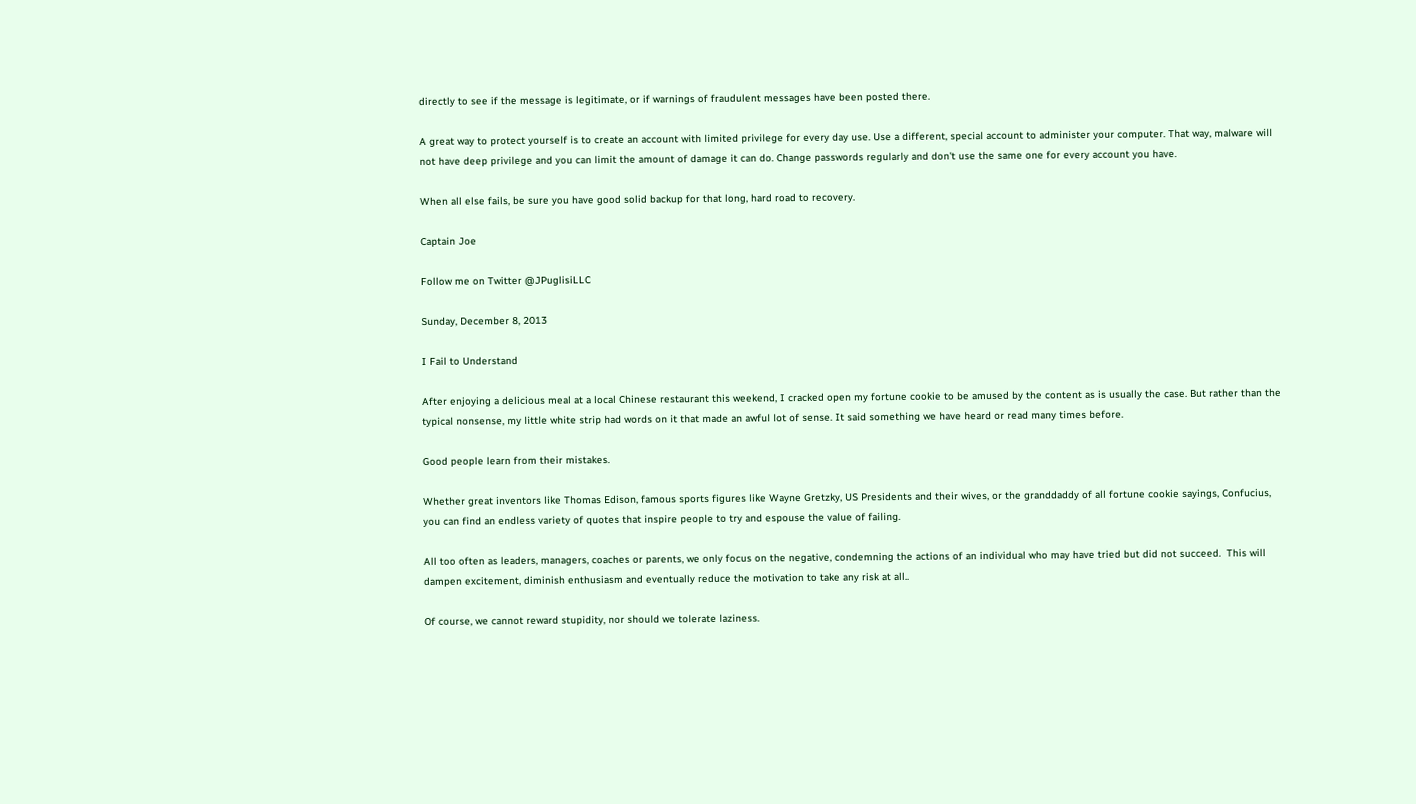directly to see if the message is legitimate, or if warnings of fraudulent messages have been posted there.

A great way to protect yourself is to create an account with limited privilege for every day use. Use a different, special account to administer your computer. That way, malware will not have deep privilege and you can limit the amount of damage it can do. Change passwords regularly and don't use the same one for every account you have.

When all else fails, be sure you have good solid backup for that long, hard road to recovery.

Captain Joe

Follow me on Twitter @JPuglisiLLC

Sunday, December 8, 2013

I Fail to Understand

After enjoying a delicious meal at a local Chinese restaurant this weekend, I cracked open my fortune cookie to be amused by the content as is usually the case. But rather than the typical nonsense, my little white strip had words on it that made an awful lot of sense. It said something we have heard or read many times before.

Good people learn from their mistakes.

Whether great inventors like Thomas Edison, famous sports figures like Wayne Gretzky, US Presidents and their wives, or the granddaddy of all fortune cookie sayings, Confucius, you can find an endless variety of quotes that inspire people to try and espouse the value of failing.

All too often as leaders, managers, coaches or parents, we only focus on the negative, condemning the actions of an individual who may have tried but did not succeed.  This will dampen excitement, diminish enthusiasm and eventually reduce the motivation to take any risk at all..

Of course, we cannot reward stupidity, nor should we tolerate laziness.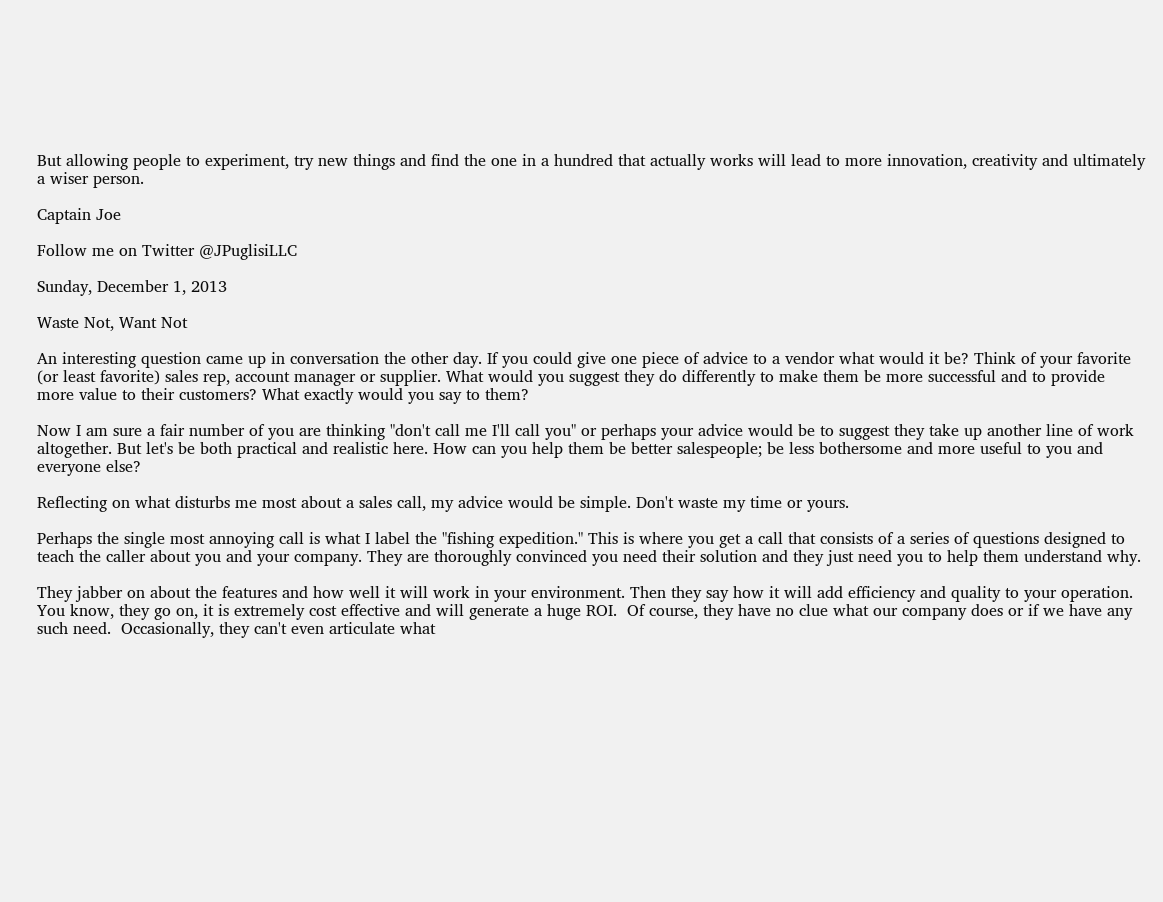But allowing people to experiment, try new things and find the one in a hundred that actually works will lead to more innovation, creativity and ultimately a wiser person.

Captain Joe

Follow me on Twitter @JPuglisiLLC

Sunday, December 1, 2013

Waste Not, Want Not

An interesting question came up in conversation the other day. If you could give one piece of advice to a vendor what would it be? Think of your favorite (or least favorite) sales rep, account manager or supplier. What would you suggest they do differently to make them be more successful and to provide more value to their customers? What exactly would you say to them?

Now I am sure a fair number of you are thinking "don't call me I'll call you" or perhaps your advice would be to suggest they take up another line of work altogether. But let's be both practical and realistic here. How can you help them be better salespeople; be less bothersome and more useful to you and everyone else?

Reflecting on what disturbs me most about a sales call, my advice would be simple. Don't waste my time or yours.

Perhaps the single most annoying call is what I label the "fishing expedition." This is where you get a call that consists of a series of questions designed to teach the caller about you and your company. They are thoroughly convinced you need their solution and they just need you to help them understand why.

They jabber on about the features and how well it will work in your environment. Then they say how it will add efficiency and quality to your operation. You know, they go on, it is extremely cost effective and will generate a huge ROI.  Of course, they have no clue what our company does or if we have any such need.  Occasionally, they can't even articulate what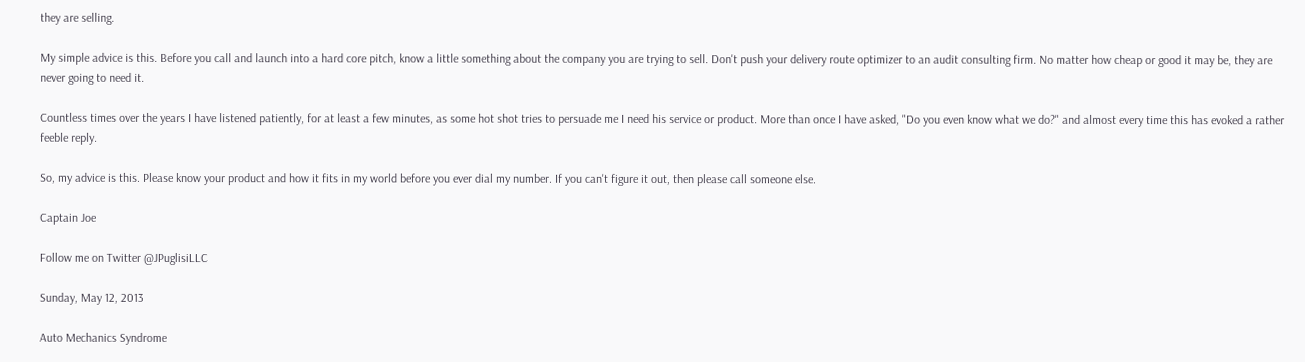they are selling.

My simple advice is this. Before you call and launch into a hard core pitch, know a little something about the company you are trying to sell. Don't push your delivery route optimizer to an audit consulting firm. No matter how cheap or good it may be, they are never going to need it.

Countless times over the years I have listened patiently, for at least a few minutes, as some hot shot tries to persuade me I need his service or product. More than once I have asked, "Do you even know what we do?" and almost every time this has evoked a rather feeble reply.

So, my advice is this. Please know your product and how it fits in my world before you ever dial my number. If you can't figure it out, then please call someone else.

Captain Joe

Follow me on Twitter @JPuglisiLLC

Sunday, May 12, 2013

Auto Mechanics Syndrome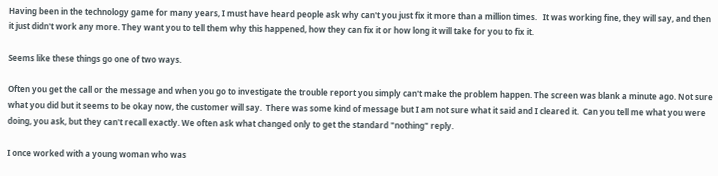Having been in the technology game for many years, I must have heard people ask why can't you just fix it more than a million times.   It was working fine, they will say, and then it just didn't work any more. They want you to tell them why this happened, how they can fix it or how long it will take for you to fix it.

Seems like these things go one of two ways.

Often you get the call or the message and when you go to investigate the trouble report you simply can't make the problem happen. The screen was blank a minute ago. Not sure what you did but it seems to be okay now, the customer will say.  There was some kind of message but I am not sure what it said and I cleared it.  Can you tell me what you were doing, you ask, but they can't recall exactly. We often ask what changed only to get the standard "nothing" reply.

I once worked with a young woman who was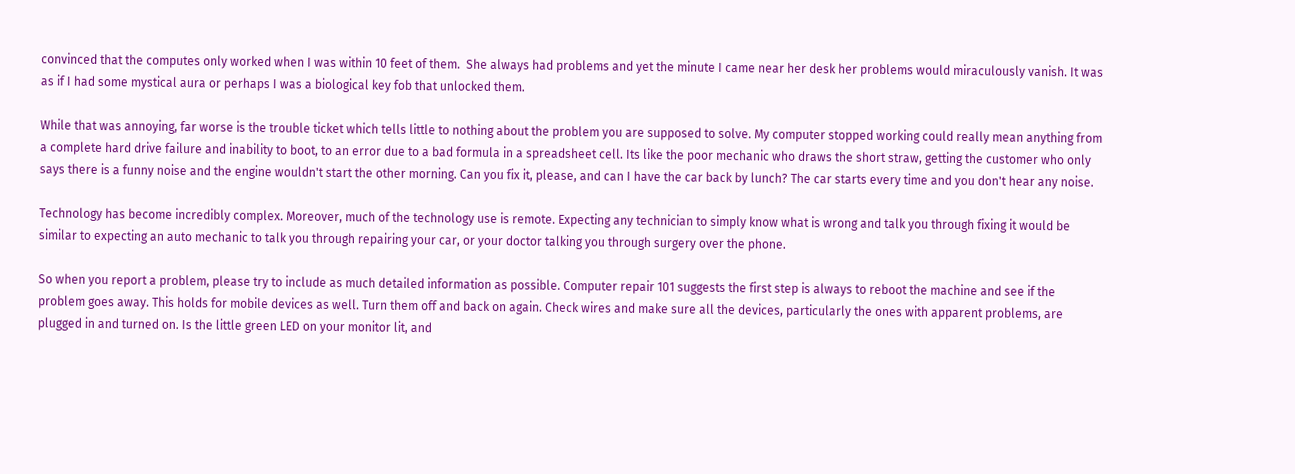convinced that the computes only worked when I was within 10 feet of them.  She always had problems and yet the minute I came near her desk her problems would miraculously vanish. It was as if I had some mystical aura or perhaps I was a biological key fob that unlocked them.

While that was annoying, far worse is the trouble ticket which tells little to nothing about the problem you are supposed to solve. My computer stopped working could really mean anything from a complete hard drive failure and inability to boot, to an error due to a bad formula in a spreadsheet cell. Its like the poor mechanic who draws the short straw, getting the customer who only says there is a funny noise and the engine wouldn't start the other morning. Can you fix it, please, and can I have the car back by lunch? The car starts every time and you don't hear any noise.

Technology has become incredibly complex. Moreover, much of the technology use is remote. Expecting any technician to simply know what is wrong and talk you through fixing it would be similar to expecting an auto mechanic to talk you through repairing your car, or your doctor talking you through surgery over the phone.

So when you report a problem, please try to include as much detailed information as possible. Computer repair 101 suggests the first step is always to reboot the machine and see if the problem goes away. This holds for mobile devices as well. Turn them off and back on again. Check wires and make sure all the devices, particularly the ones with apparent problems, are plugged in and turned on. Is the little green LED on your monitor lit, and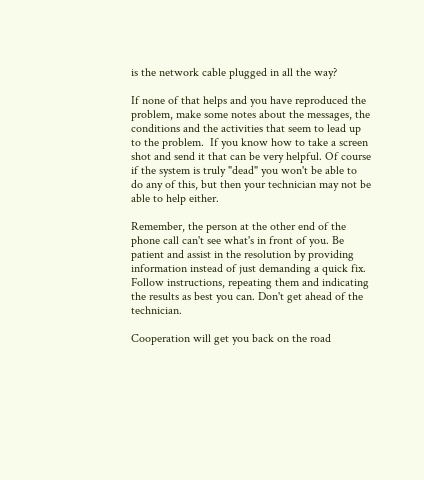is the network cable plugged in all the way?

If none of that helps and you have reproduced the problem, make some notes about the messages, the conditions and the activities that seem to lead up to the problem.  If you know how to take a screen shot and send it that can be very helpful. Of course if the system is truly "dead" you won't be able to do any of this, but then your technician may not be able to help either.

Remember, the person at the other end of the phone call can't see what's in front of you. Be patient and assist in the resolution by providing information instead of just demanding a quick fix.  Follow instructions, repeating them and indicating the results as best you can. Don't get ahead of the technician.

Cooperation will get you back on the road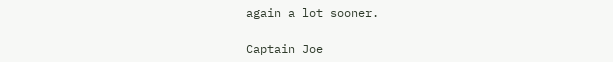again a lot sooner.

Captain Joe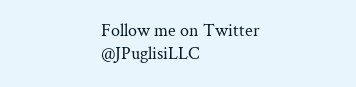Follow me on Twitter @JPuglisiLLC